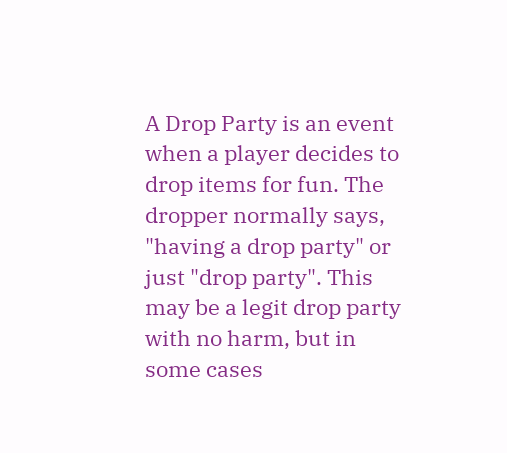A Drop Party is an event when a player decides to drop items for fun. The dropper normally says, "having a drop party" or just "drop party". This may be a legit drop party with no harm, but in some cases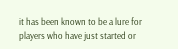it has been known to be a lure for players who have just started or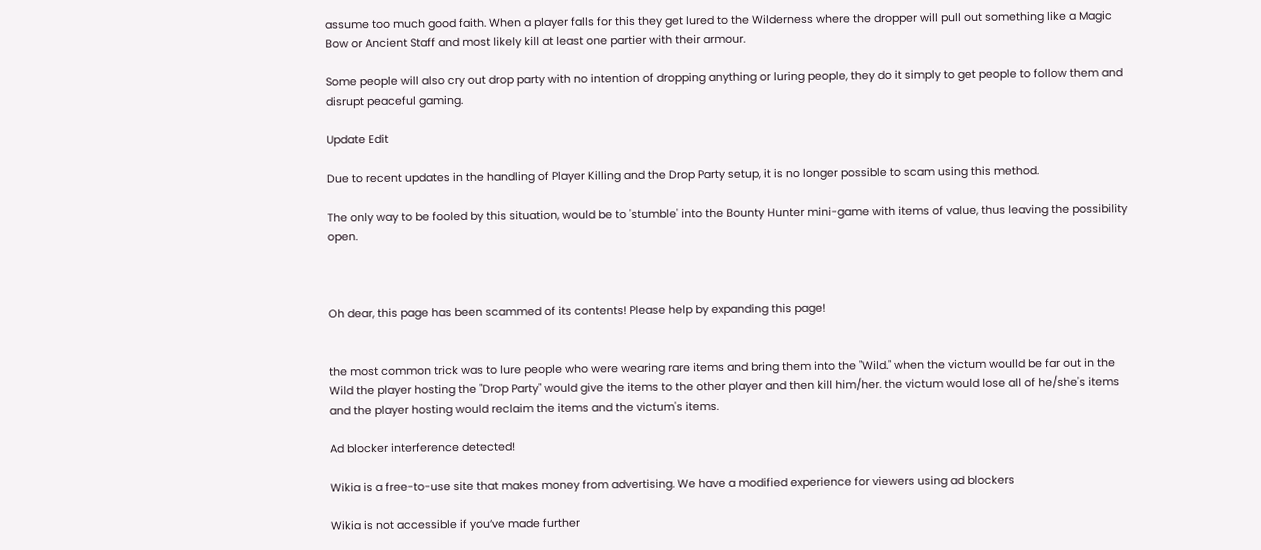assume too much good faith. When a player falls for this they get lured to the Wilderness where the dropper will pull out something like a Magic Bow or Ancient Staff and most likely kill at least one partier with their armour.

Some people will also cry out drop party with no intention of dropping anything or luring people, they do it simply to get people to follow them and disrupt peaceful gaming.

Update Edit

Due to recent updates in the handling of Player Killing and the Drop Party setup, it is no longer possible to scam using this method.

The only way to be fooled by this situation, would be to 'stumble' into the Bounty Hunter mini-game with items of value, thus leaving the possibility open.



Oh dear, this page has been scammed of its contents! Please help by expanding this page!


the most common trick was to lure people who were wearing rare items and bring them into the "Wild." when the victum woulld be far out in the Wild the player hosting the "Drop Party" would give the items to the other player and then kill him/her. the victum would lose all of he/she's items and the player hosting would reclaim the items and the victum's items.

Ad blocker interference detected!

Wikia is a free-to-use site that makes money from advertising. We have a modified experience for viewers using ad blockers

Wikia is not accessible if you’ve made further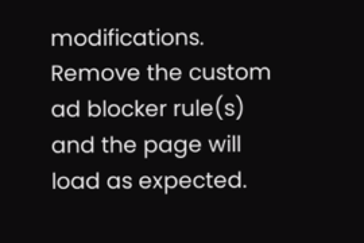modifications. Remove the custom ad blocker rule(s) and the page will load as expected.